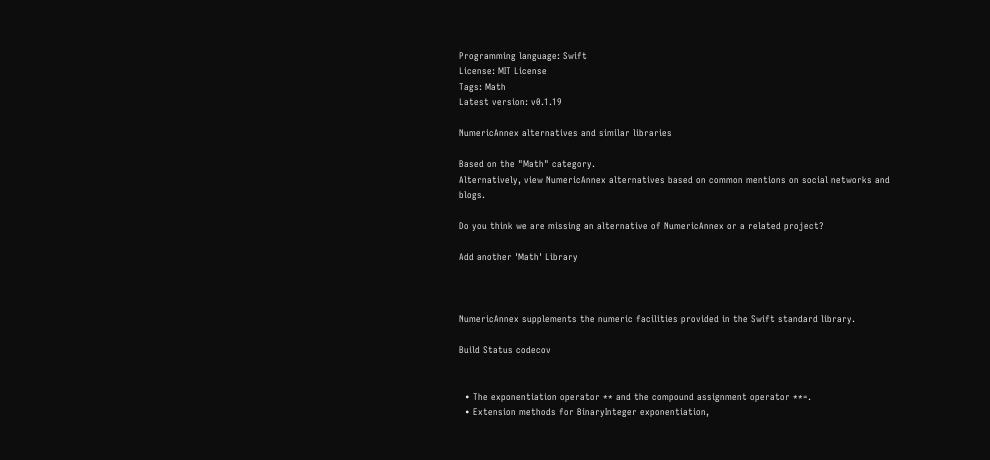Programming language: Swift
License: MIT License
Tags: Math
Latest version: v0.1.19

NumericAnnex alternatives and similar libraries

Based on the "Math" category.
Alternatively, view NumericAnnex alternatives based on common mentions on social networks and blogs.

Do you think we are missing an alternative of NumericAnnex or a related project?

Add another 'Math' Library



NumericAnnex supplements the numeric facilities provided in the Swift standard library.

Build Status codecov


  • The exponentiation operator ** and the compound assignment operator **=.
  • Extension methods for BinaryInteger exponentiation,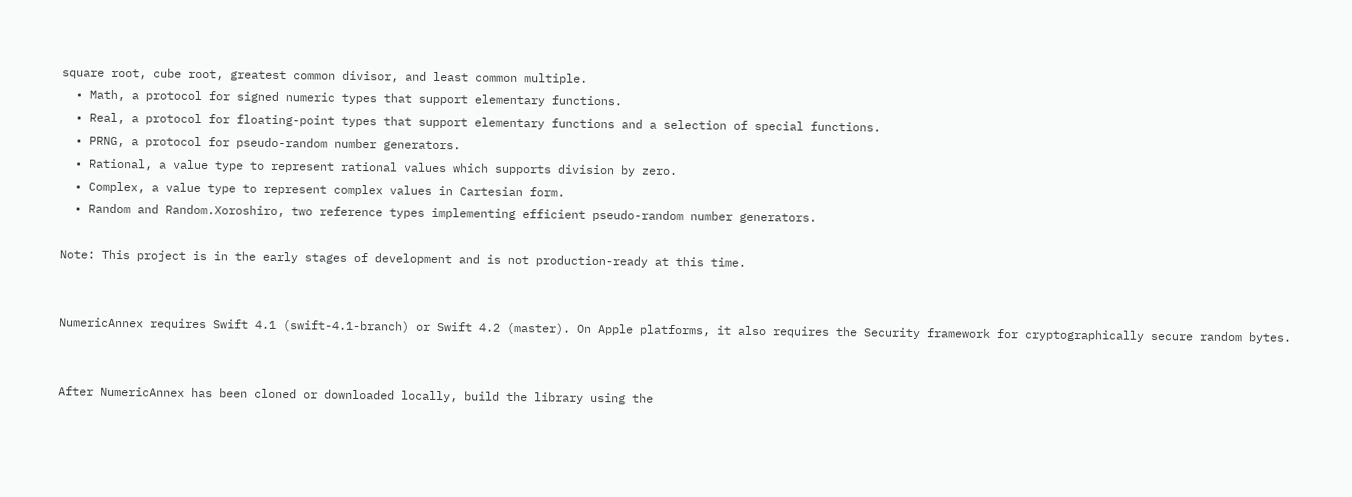square root, cube root, greatest common divisor, and least common multiple.
  • Math, a protocol for signed numeric types that support elementary functions.
  • Real, a protocol for floating-point types that support elementary functions and a selection of special functions.
  • PRNG, a protocol for pseudo-random number generators.
  • Rational, a value type to represent rational values which supports division by zero.
  • Complex, a value type to represent complex values in Cartesian form.
  • Random and Random.Xoroshiro, two reference types implementing efficient pseudo-random number generators.

Note: This project is in the early stages of development and is not production-ready at this time.


NumericAnnex requires Swift 4.1 (swift-4.1-branch) or Swift 4.2 (master). On Apple platforms, it also requires the Security framework for cryptographically secure random bytes.


After NumericAnnex has been cloned or downloaded locally, build the library using the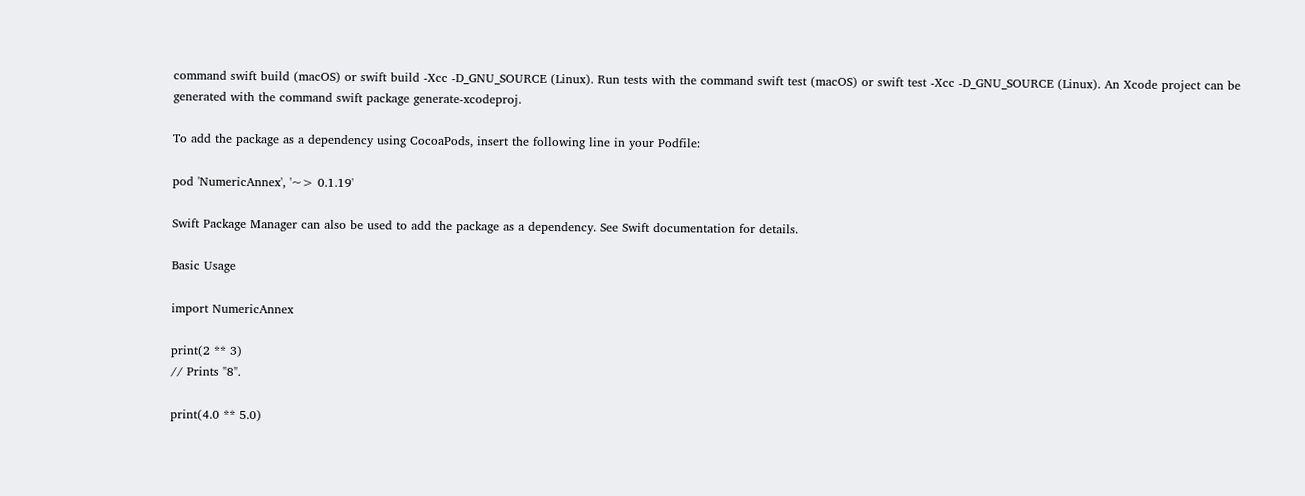command swift build (macOS) or swift build -Xcc -D_GNU_SOURCE (Linux). Run tests with the command swift test (macOS) or swift test -Xcc -D_GNU_SOURCE (Linux). An Xcode project can be generated with the command swift package generate-xcodeproj.

To add the package as a dependency using CocoaPods, insert the following line in your Podfile:

pod 'NumericAnnex', '~> 0.1.19'

Swift Package Manager can also be used to add the package as a dependency. See Swift documentation for details.

Basic Usage

import NumericAnnex

print(2 ** 3)
// Prints "8".

print(4.0 ** 5.0)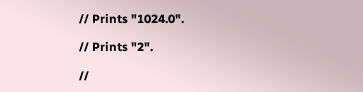// Prints "1024.0".

// Prints "2".

//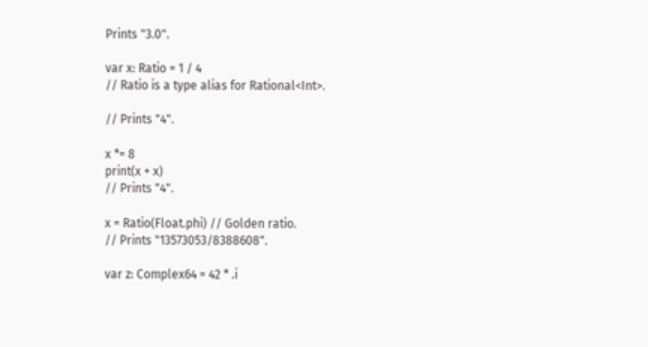Prints "3.0".

var x: Ratio = 1 / 4
// Ratio is a type alias for Rational<Int>.

// Prints "4".

x *= 8
print(x + x)
// Prints "4".

x = Ratio(Float.phi) // Golden ratio.
// Prints "13573053/8388608".

var z: Complex64 = 42 * .i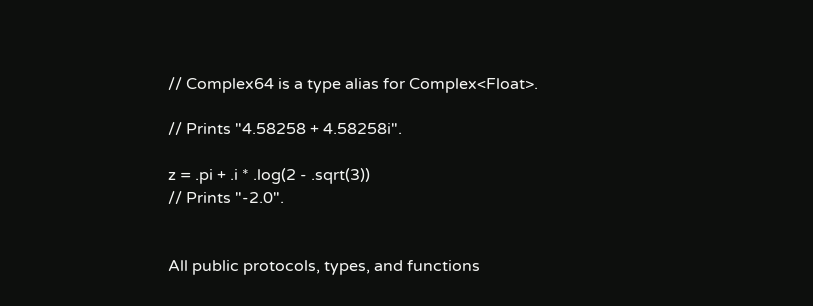// Complex64 is a type alias for Complex<Float>.

// Prints "4.58258 + 4.58258i".

z = .pi + .i * .log(2 - .sqrt(3))
// Prints "-2.0".


All public protocols, types, and functions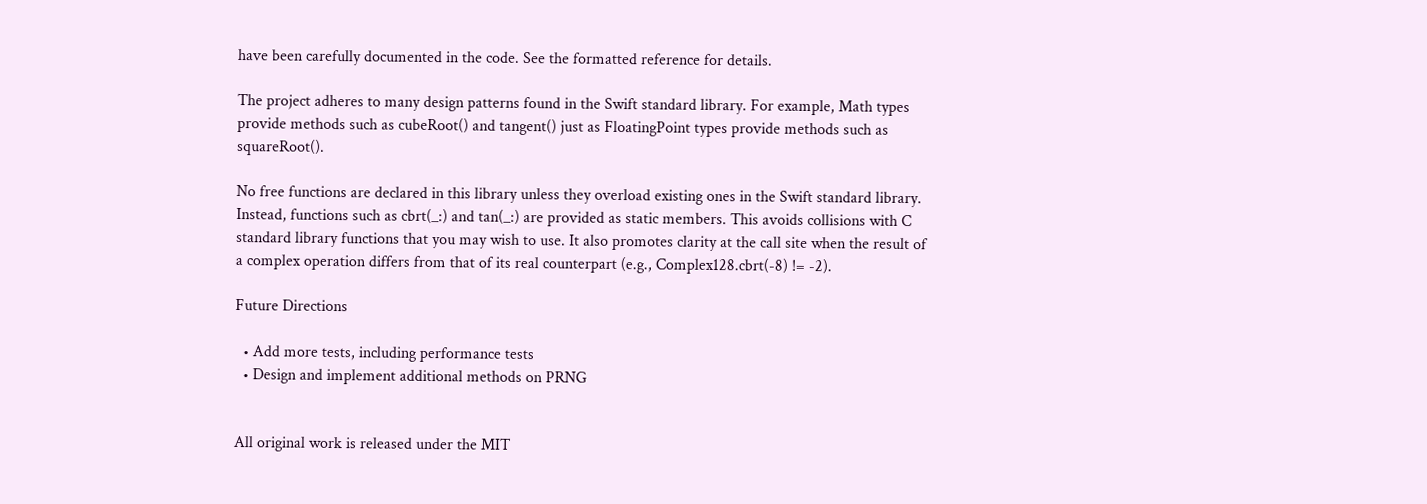have been carefully documented in the code. See the formatted reference for details.

The project adheres to many design patterns found in the Swift standard library. For example, Math types provide methods such as cubeRoot() and tangent() just as FloatingPoint types provide methods such as squareRoot().

No free functions are declared in this library unless they overload existing ones in the Swift standard library. Instead, functions such as cbrt(_:) and tan(_:) are provided as static members. This avoids collisions with C standard library functions that you may wish to use. It also promotes clarity at the call site when the result of a complex operation differs from that of its real counterpart (e.g., Complex128.cbrt(-8) != -2).

Future Directions

  • Add more tests, including performance tests
  • Design and implement additional methods on PRNG


All original work is released under the MIT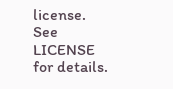license. See LICENSE for details.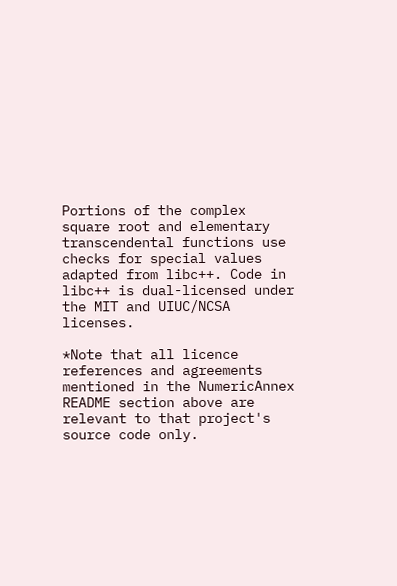Portions of the complex square root and elementary transcendental functions use checks for special values adapted from libc++. Code in libc++ is dual-licensed under the MIT and UIUC/NCSA licenses.

*Note that all licence references and agreements mentioned in the NumericAnnex README section above are relevant to that project's source code only.